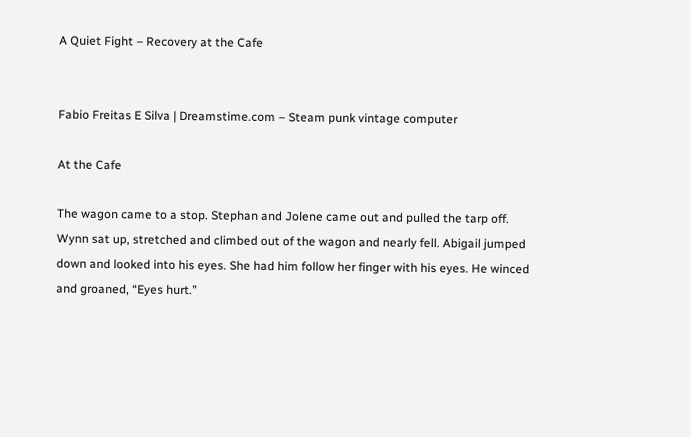A Quiet Fight – Recovery at the Cafe


Fabio Freitas E Silva | Dreamstime.com – Steam punk vintage computer

At the Cafe

The wagon came to a stop. Stephan and Jolene came out and pulled the tarp off. Wynn sat up, stretched and climbed out of the wagon and nearly fell. Abigail jumped down and looked into his eyes. She had him follow her finger with his eyes. He winced and groaned, “Eyes hurt.”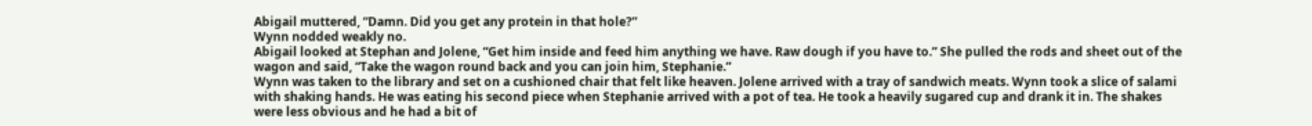Abigail muttered, “Damn. Did you get any protein in that hole?”
Wynn nodded weakly no.
Abigail looked at Stephan and Jolene, “Get him inside and feed him anything we have. Raw dough if you have to.” She pulled the rods and sheet out of the wagon and said, “Take the wagon round back and you can join him, Stephanie.”
Wynn was taken to the library and set on a cushioned chair that felt like heaven. Jolene arrived with a tray of sandwich meats. Wynn took a slice of salami with shaking hands. He was eating his second piece when Stephanie arrived with a pot of tea. He took a heavily sugared cup and drank it in. The shakes were less obvious and he had a bit of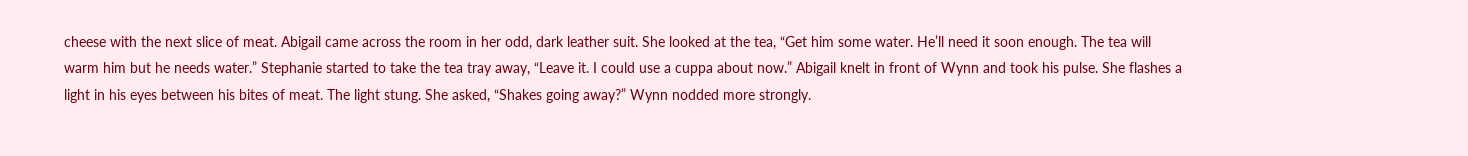cheese with the next slice of meat. Abigail came across the room in her odd, dark leather suit. She looked at the tea, “Get him some water. He’ll need it soon enough. The tea will warm him but he needs water.” Stephanie started to take the tea tray away, “Leave it. I could use a cuppa about now.” Abigail knelt in front of Wynn and took his pulse. She flashes a light in his eyes between his bites of meat. The light stung. She asked, “Shakes going away?” Wynn nodded more strongly.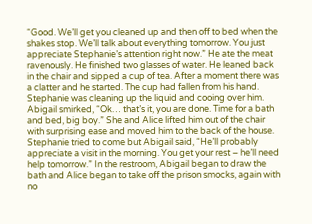“Good. We’ll get you cleaned up and then off to bed when the shakes stop. We’ll talk about everything tomorrow. You just appreciate Stephanie’s attention right now.” He ate the meat ravenously. He finished two glasses of water. He leaned back in the chair and sipped a cup of tea. After a moment there was a clatter and he started. The cup had fallen from his hand. Stephanie was cleaning up the liquid and cooing over him. Abigail smirked, “Ok… that’s it, you are done. Time for a bath and bed, big boy.” She and Alice lifted him out of the chair with surprising ease and moved him to the back of the house. Stephanie tried to come but Abigail said, “He’ll probably appreciate a visit in the morning. You get your rest – he’ll need help tomorrow.” In the restroom, Abigail began to draw the bath and Alice began to take off the prison smocks, again with no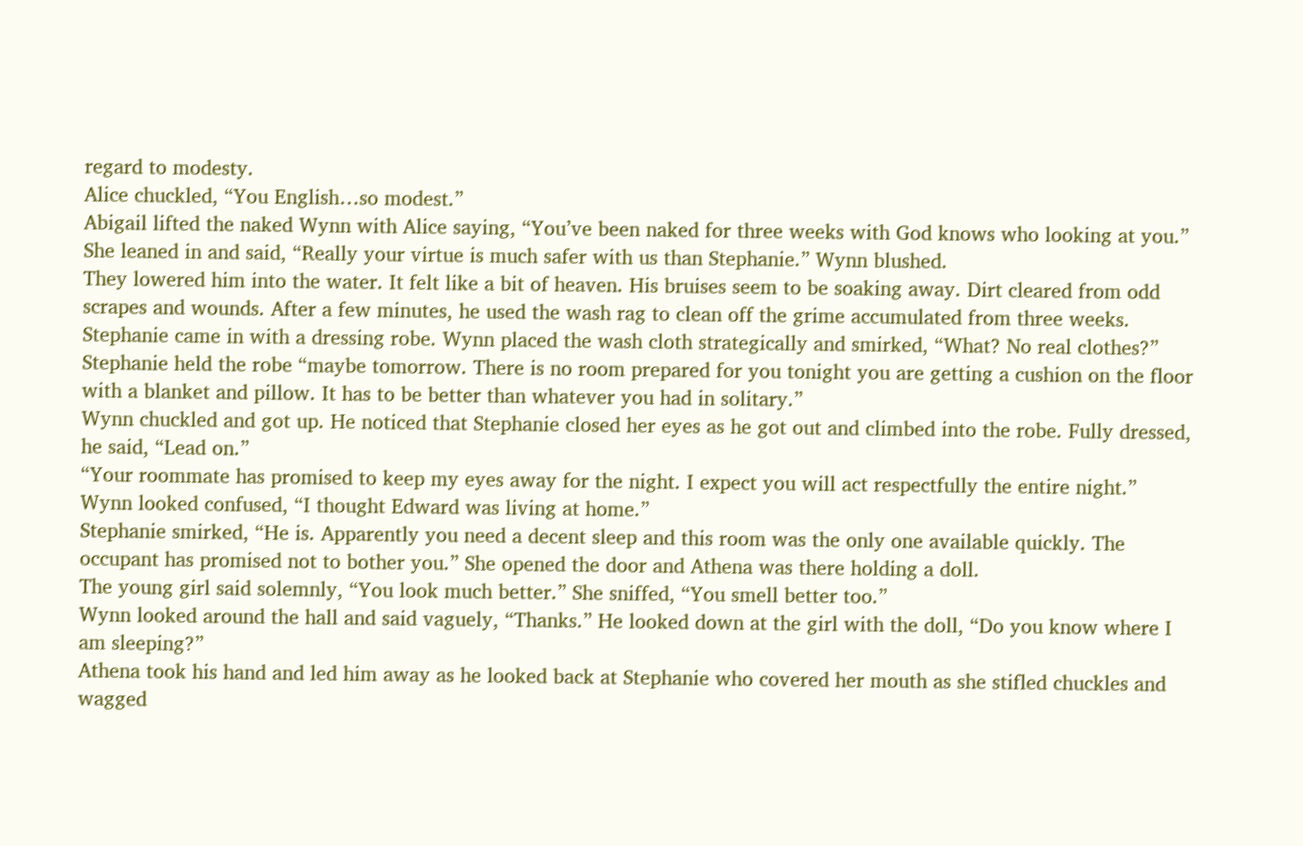regard to modesty.
Alice chuckled, “You English…so modest.”
Abigail lifted the naked Wynn with Alice saying, “You’ve been naked for three weeks with God knows who looking at you.” She leaned in and said, “Really your virtue is much safer with us than Stephanie.” Wynn blushed.
They lowered him into the water. It felt like a bit of heaven. His bruises seem to be soaking away. Dirt cleared from odd scrapes and wounds. After a few minutes, he used the wash rag to clean off the grime accumulated from three weeks.
Stephanie came in with a dressing robe. Wynn placed the wash cloth strategically and smirked, “What? No real clothes?”
Stephanie held the robe “maybe tomorrow. There is no room prepared for you tonight you are getting a cushion on the floor with a blanket and pillow. It has to be better than whatever you had in solitary.”
Wynn chuckled and got up. He noticed that Stephanie closed her eyes as he got out and climbed into the robe. Fully dressed, he said, “Lead on.”
“Your roommate has promised to keep my eyes away for the night. I expect you will act respectfully the entire night.”
Wynn looked confused, “I thought Edward was living at home.”
Stephanie smirked, “He is. Apparently you need a decent sleep and this room was the only one available quickly. The occupant has promised not to bother you.” She opened the door and Athena was there holding a doll.
The young girl said solemnly, “You look much better.” She sniffed, “You smell better too.”
Wynn looked around the hall and said vaguely, “Thanks.” He looked down at the girl with the doll, “Do you know where I am sleeping?”
Athena took his hand and led him away as he looked back at Stephanie who covered her mouth as she stifled chuckles and  wagged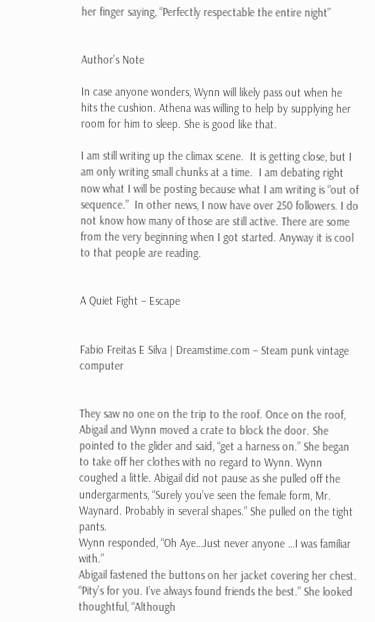her finger saying, “Perfectly respectable the entire night”


Author’s Note

In case anyone wonders, Wynn will likely pass out when he hits the cushion. Athena was willing to help by supplying her room for him to sleep. She is good like that.

I am still writing up the climax scene.  It is getting close, but I am only writing small chunks at a time.  I am debating right now what I will be posting because what I am writing is “out of sequence.”  In other news, I now have over 250 followers. I do not know how many of those are still active. There are some from the very beginning when I got started. Anyway it is cool to that people are reading.


A Quiet Fight – Escape


Fabio Freitas E Silva | Dreamstime.com – Steam punk vintage computer


They saw no one on the trip to the roof. Once on the roof, Abigail and Wynn moved a crate to block the door. She pointed to the glider and said, “get a harness on.” She began to take off her clothes with no regard to Wynn. Wynn coughed a little. Abigail did not pause as she pulled off the undergarments, “Surely you’ve seen the female form, Mr. Waynard. Probably in several shapes.” She pulled on the tight pants.
Wynn responded, “Oh Aye…Just never anyone …I was familiar with.”
Abigail fastened the buttons on her jacket covering her chest. “Pity’s for you. I’ve always found friends the best.” She looked thoughtful, “Although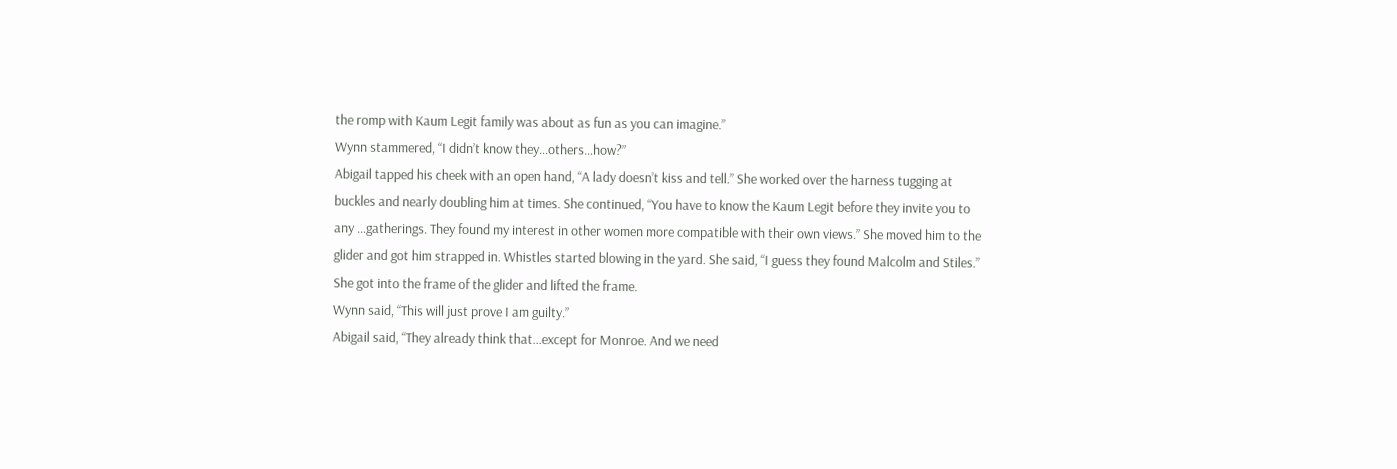the romp with Kaum Legit family was about as fun as you can imagine.”
Wynn stammered, “I didn’t know they…others…how?”
Abigail tapped his cheek with an open hand, “A lady doesn’t kiss and tell.” She worked over the harness tugging at buckles and nearly doubling him at times. She continued, “You have to know the Kaum Legit before they invite you to any …gatherings. They found my interest in other women more compatible with their own views.” She moved him to the glider and got him strapped in. Whistles started blowing in the yard. She said, “I guess they found Malcolm and Stiles.” She got into the frame of the glider and lifted the frame.
Wynn said, “This will just prove I am guilty.”
Abigail said, “They already think that…except for Monroe. And we need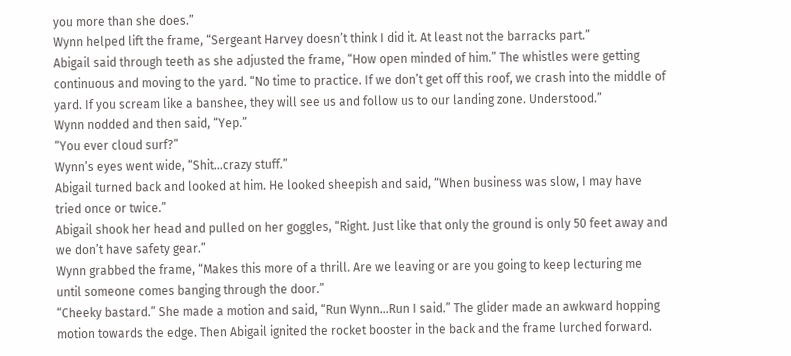you more than she does.”
Wynn helped lift the frame, “Sergeant Harvey doesn’t think I did it. At least not the barracks part.”
Abigail said through teeth as she adjusted the frame, “How open minded of him.” The whistles were getting continuous and moving to the yard. “No time to practice. If we don’t get off this roof, we crash into the middle of yard. If you scream like a banshee, they will see us and follow us to our landing zone. Understood.”
Wynn nodded and then said, “Yep.”
“You ever cloud surf?”
Wynn’s eyes went wide, “Shit…crazy stuff.”
Abigail turned back and looked at him. He looked sheepish and said, “When business was slow, I may have tried once or twice.”
Abigail shook her head and pulled on her goggles, “Right. Just like that only the ground is only 50 feet away and we don’t have safety gear.”
Wynn grabbed the frame, “Makes this more of a thrill. Are we leaving or are you going to keep lecturing me until someone comes banging through the door.”
“Cheeky bastard.” She made a motion and said, “Run Wynn…Run I said.” The glider made an awkward hopping motion towards the edge. Then Abigail ignited the rocket booster in the back and the frame lurched forward.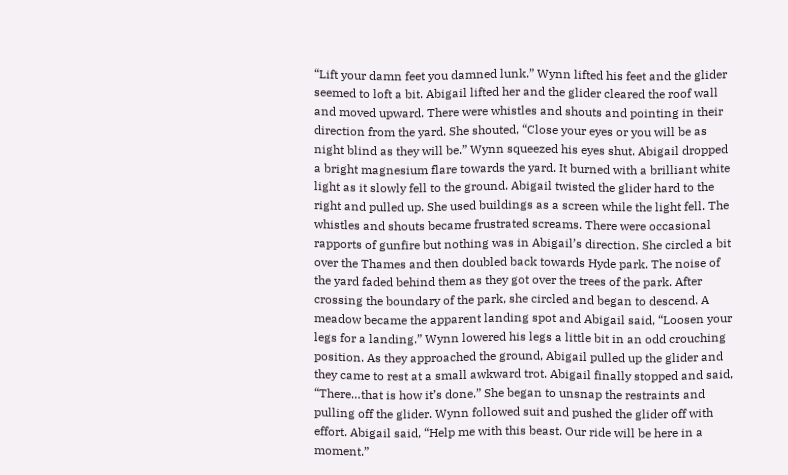“Lift your damn feet you damned lunk.” Wynn lifted his feet and the glider seemed to loft a bit. Abigail lifted her and the glider cleared the roof wall and moved upward. There were whistles and shouts and pointing in their direction from the yard. She shouted, “Close your eyes or you will be as night blind as they will be.” Wynn squeezed his eyes shut. Abigail dropped a bright magnesium flare towards the yard. It burned with a brilliant white light as it slowly fell to the ground. Abigail twisted the glider hard to the right and pulled up. She used buildings as a screen while the light fell. The whistles and shouts became frustrated screams. There were occasional rapports of gunfire but nothing was in Abigail’s direction. She circled a bit over the Thames and then doubled back towards Hyde park. The noise of the yard faded behind them as they got over the trees of the park. After crossing the boundary of the park, she circled and began to descend. A meadow became the apparent landing spot and Abigail said, “Loosen your legs for a landing.” Wynn lowered his legs a little bit in an odd crouching position. As they approached the ground, Abigail pulled up the glider and they came to rest at a small awkward trot. Abigail finally stopped and said, “There…that is how it’s done.” She began to unsnap the restraints and pulling off the glider. Wynn followed suit and pushed the glider off with effort. Abigail said, “Help me with this beast. Our ride will be here in a moment.”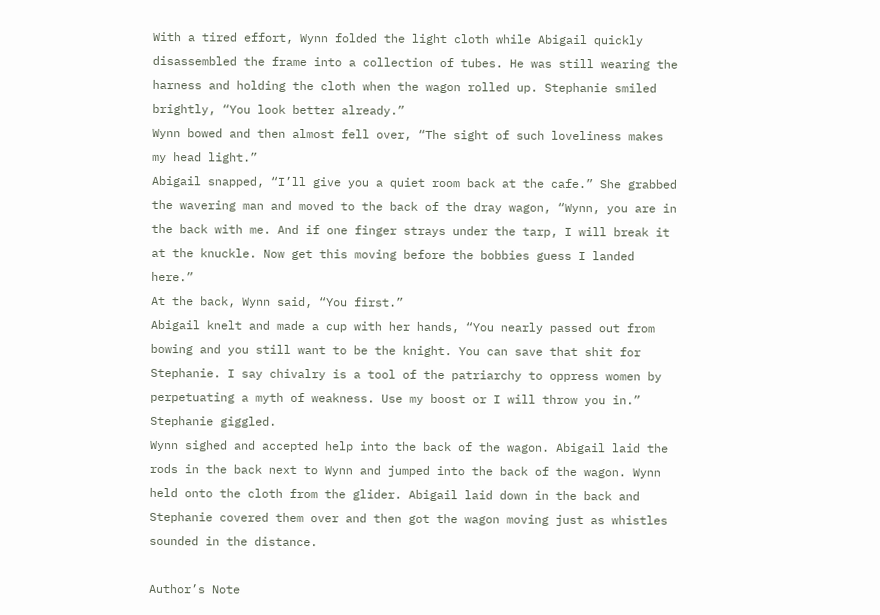With a tired effort, Wynn folded the light cloth while Abigail quickly disassembled the frame into a collection of tubes. He was still wearing the harness and holding the cloth when the wagon rolled up. Stephanie smiled brightly, “You look better already.”
Wynn bowed and then almost fell over, “The sight of such loveliness makes my head light.”
Abigail snapped, “I’ll give you a quiet room back at the cafe.” She grabbed the wavering man and moved to the back of the dray wagon, “Wynn, you are in the back with me. And if one finger strays under the tarp, I will break it at the knuckle. Now get this moving before the bobbies guess I landed here.”
At the back, Wynn said, “You first.”
Abigail knelt and made a cup with her hands, “You nearly passed out from bowing and you still want to be the knight. You can save that shit for Stephanie. I say chivalry is a tool of the patriarchy to oppress women by perpetuating a myth of weakness. Use my boost or I will throw you in.” Stephanie giggled.
Wynn sighed and accepted help into the back of the wagon. Abigail laid the rods in the back next to Wynn and jumped into the back of the wagon. Wynn held onto the cloth from the glider. Abigail laid down in the back and Stephanie covered them over and then got the wagon moving just as whistles sounded in the distance.

Author’s Note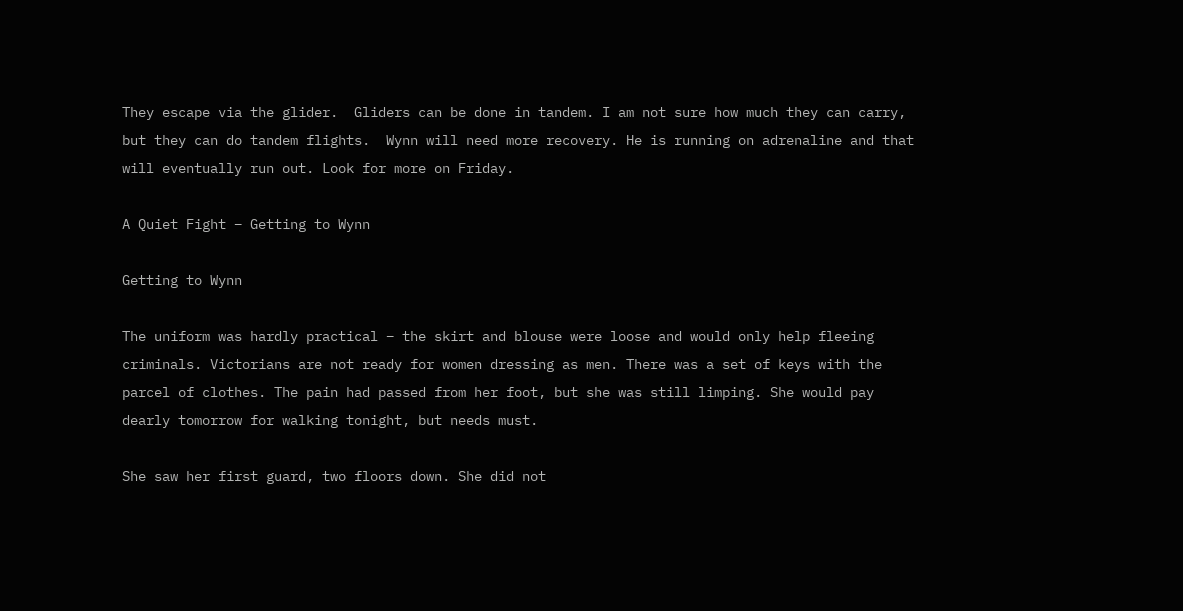They escape via the glider.  Gliders can be done in tandem. I am not sure how much they can carry, but they can do tandem flights.  Wynn will need more recovery. He is running on adrenaline and that will eventually run out. Look for more on Friday.

A Quiet Fight – Getting to Wynn

Getting to Wynn

The uniform was hardly practical – the skirt and blouse were loose and would only help fleeing criminals. Victorians are not ready for women dressing as men. There was a set of keys with the parcel of clothes. The pain had passed from her foot, but she was still limping. She would pay dearly tomorrow for walking tonight, but needs must.

She saw her first guard, two floors down. She did not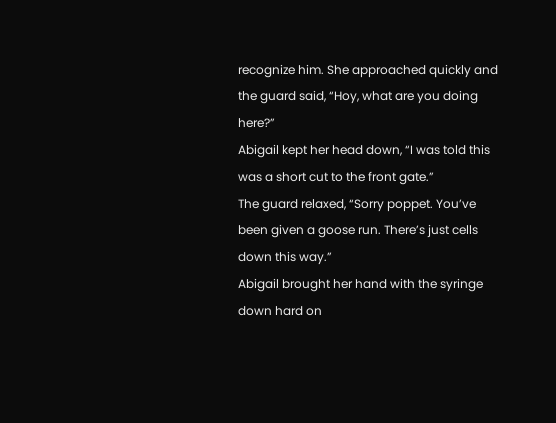recognize him. She approached quickly and the guard said, “Hoy, what are you doing here?”
Abigail kept her head down, “I was told this was a short cut to the front gate.”
The guard relaxed, “Sorry poppet. You’ve been given a goose run. There’s just cells down this way.”
Abigail brought her hand with the syringe down hard on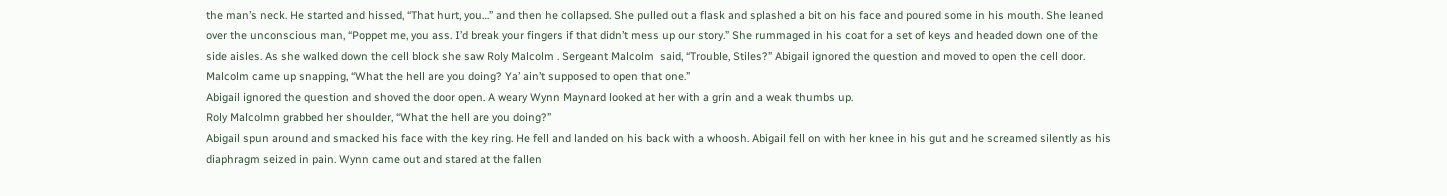the man’s neck. He started and hissed, “That hurt, you…” and then he collapsed. She pulled out a flask and splashed a bit on his face and poured some in his mouth. She leaned over the unconscious man, “Poppet me, you ass. I’d break your fingers if that didn’t mess up our story.” She rummaged in his coat for a set of keys and headed down one of the side aisles. As she walked down the cell block she saw Roly Malcolm . Sergeant Malcolm  said, “Trouble, Stiles?” Abigail ignored the question and moved to open the cell door. Malcolm came up snapping, “What the hell are you doing? Ya’ ain’t supposed to open that one.”
Abigail ignored the question and shoved the door open. A weary Wynn Maynard looked at her with a grin and a weak thumbs up.
Roly Malcolmn grabbed her shoulder, “What the hell are you doing?”
Abigail spun around and smacked his face with the key ring. He fell and landed on his back with a whoosh. Abigail fell on with her knee in his gut and he screamed silently as his diaphragm seized in pain. Wynn came out and stared at the fallen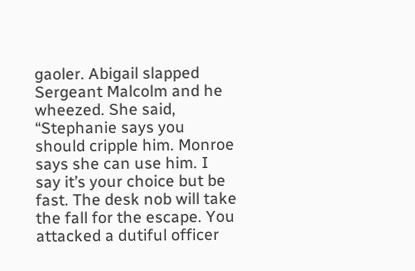gaoler. Abigail slapped Sergeant Malcolm and he wheezed. She said, “Stephanie says you should cripple him. Monroe says she can use him. I say it’s your choice but be fast. The desk nob will take the fall for the escape. You attacked a dutiful officer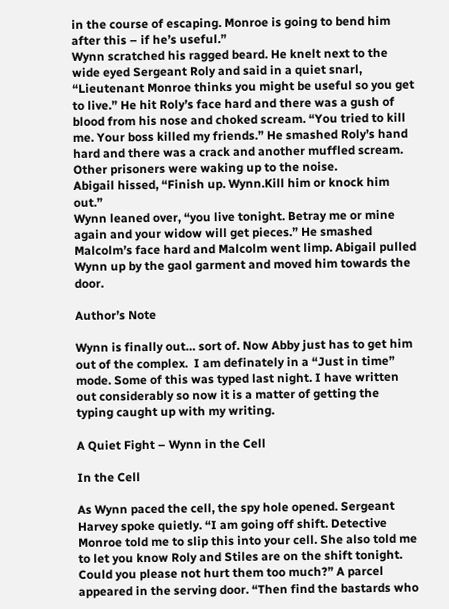in the course of escaping. Monroe is going to bend him after this – if he’s useful.”
Wynn scratched his ragged beard. He knelt next to the wide eyed Sergeant Roly and said in a quiet snarl, “Lieutenant Monroe thinks you might be useful so you get to live.” He hit Roly’s face hard and there was a gush of blood from his nose and choked scream. “You tried to kill me. Your boss killed my friends.” He smashed Roly’s hand hard and there was a crack and another muffled scream. Other prisoners were waking up to the noise.
Abigail hissed, “Finish up. Wynn.Kill him or knock him out.”
Wynn leaned over, “you live tonight. Betray me or mine again and your widow will get pieces.” He smashed Malcolm’s face hard and Malcolm went limp. Abigail pulled Wynn up by the gaol garment and moved him towards the door.

Author’s Note

Wynn is finally out… sort of. Now Abby just has to get him out of the complex.  I am definately in a “Just in time” mode. Some of this was typed last night. I have written out considerably so now it is a matter of getting the typing caught up with my writing.

A Quiet Fight – Wynn in the Cell

In the Cell

As Wynn paced the cell, the spy hole opened. Sergeant Harvey spoke quietly. “I am going off shift. Detective Monroe told me to slip this into your cell. She also told me to let you know Roly and Stiles are on the shift tonight. Could you please not hurt them too much?” A parcel appeared in the serving door. “Then find the bastards who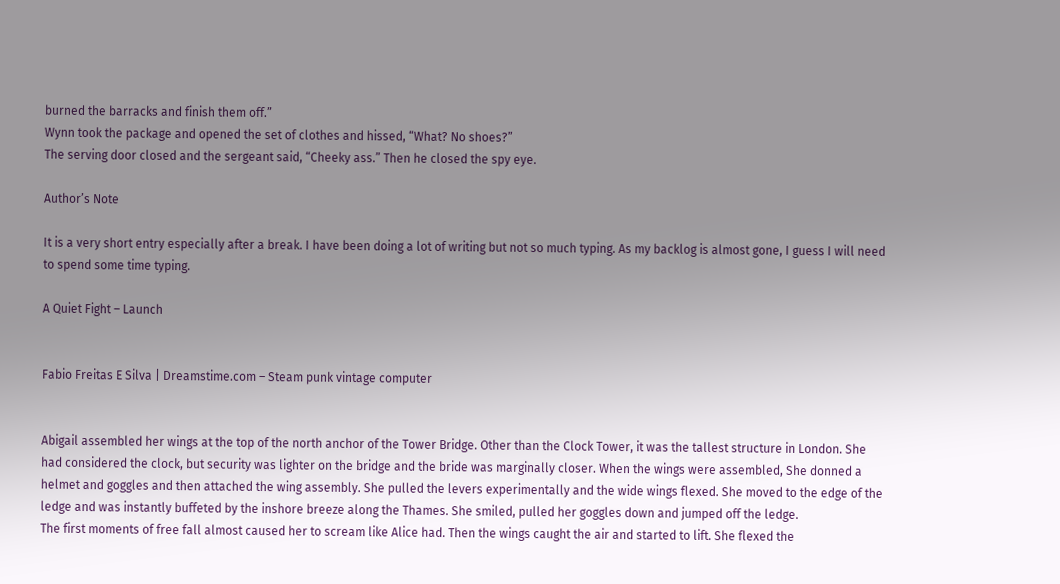burned the barracks and finish them off.”
Wynn took the package and opened the set of clothes and hissed, “What? No shoes?”
The serving door closed and the sergeant said, “Cheeky ass.” Then he closed the spy eye.

Author’s Note

It is a very short entry especially after a break. I have been doing a lot of writing but not so much typing. As my backlog is almost gone, I guess I will need to spend some time typing.

A Quiet Fight – Launch


Fabio Freitas E Silva | Dreamstime.com – Steam punk vintage computer


Abigail assembled her wings at the top of the north anchor of the Tower Bridge. Other than the Clock Tower, it was the tallest structure in London. She had considered the clock, but security was lighter on the bridge and the bride was marginally closer. When the wings were assembled, She donned a helmet and goggles and then attached the wing assembly. She pulled the levers experimentally and the wide wings flexed. She moved to the edge of the ledge and was instantly buffeted by the inshore breeze along the Thames. She smiled, pulled her goggles down and jumped off the ledge.
The first moments of free fall almost caused her to scream like Alice had. Then the wings caught the air and started to lift. She flexed the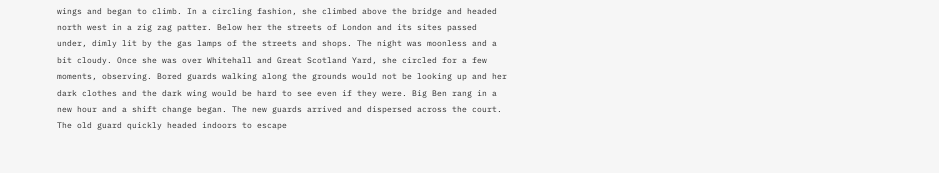wings and began to climb. In a circling fashion, she climbed above the bridge and headed north west in a zig zag patter. Below her the streets of London and its sites passed under, dimly lit by the gas lamps of the streets and shops. The night was moonless and a bit cloudy. Once she was over Whitehall and Great Scotland Yard, she circled for a few moments, observing. Bored guards walking along the grounds would not be looking up and her dark clothes and the dark wing would be hard to see even if they were. Big Ben rang in a new hour and a shift change began. The new guards arrived and dispersed across the court. The old guard quickly headed indoors to escape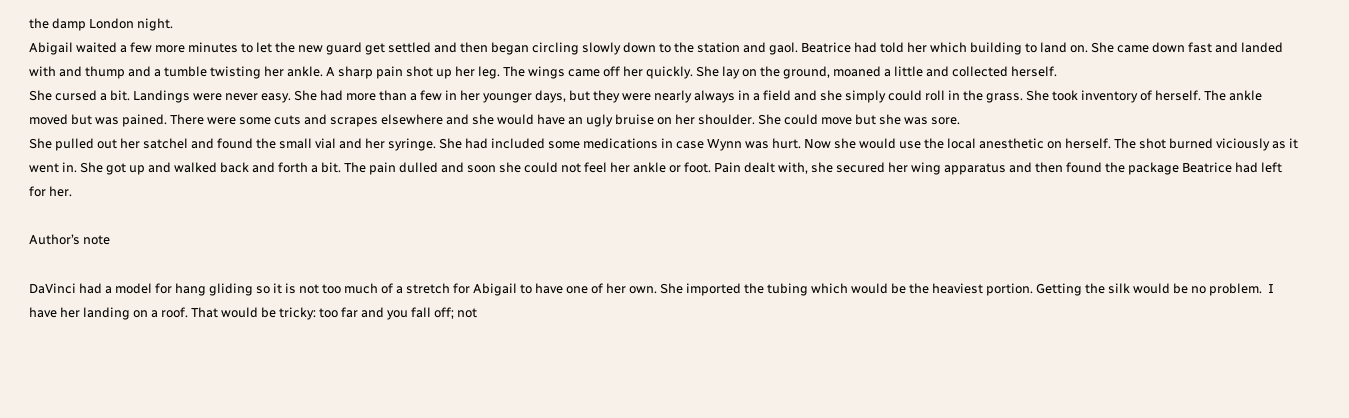the damp London night.
Abigail waited a few more minutes to let the new guard get settled and then began circling slowly down to the station and gaol. Beatrice had told her which building to land on. She came down fast and landed with and thump and a tumble twisting her ankle. A sharp pain shot up her leg. The wings came off her quickly. She lay on the ground, moaned a little and collected herself.
She cursed a bit. Landings were never easy. She had more than a few in her younger days, but they were nearly always in a field and she simply could roll in the grass. She took inventory of herself. The ankle moved but was pained. There were some cuts and scrapes elsewhere and she would have an ugly bruise on her shoulder. She could move but she was sore.
She pulled out her satchel and found the small vial and her syringe. She had included some medications in case Wynn was hurt. Now she would use the local anesthetic on herself. The shot burned viciously as it went in. She got up and walked back and forth a bit. The pain dulled and soon she could not feel her ankle or foot. Pain dealt with, she secured her wing apparatus and then found the package Beatrice had left for her.

Author’s note

DaVinci had a model for hang gliding so it is not too much of a stretch for Abigail to have one of her own. She imported the tubing which would be the heaviest portion. Getting the silk would be no problem.  I have her landing on a roof. That would be tricky: too far and you fall off; not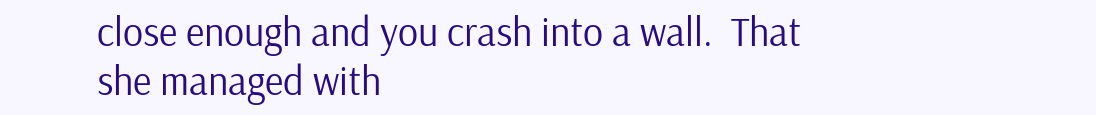close enough and you crash into a wall.  That she managed with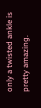only a twisted ankle is pretty amazing.